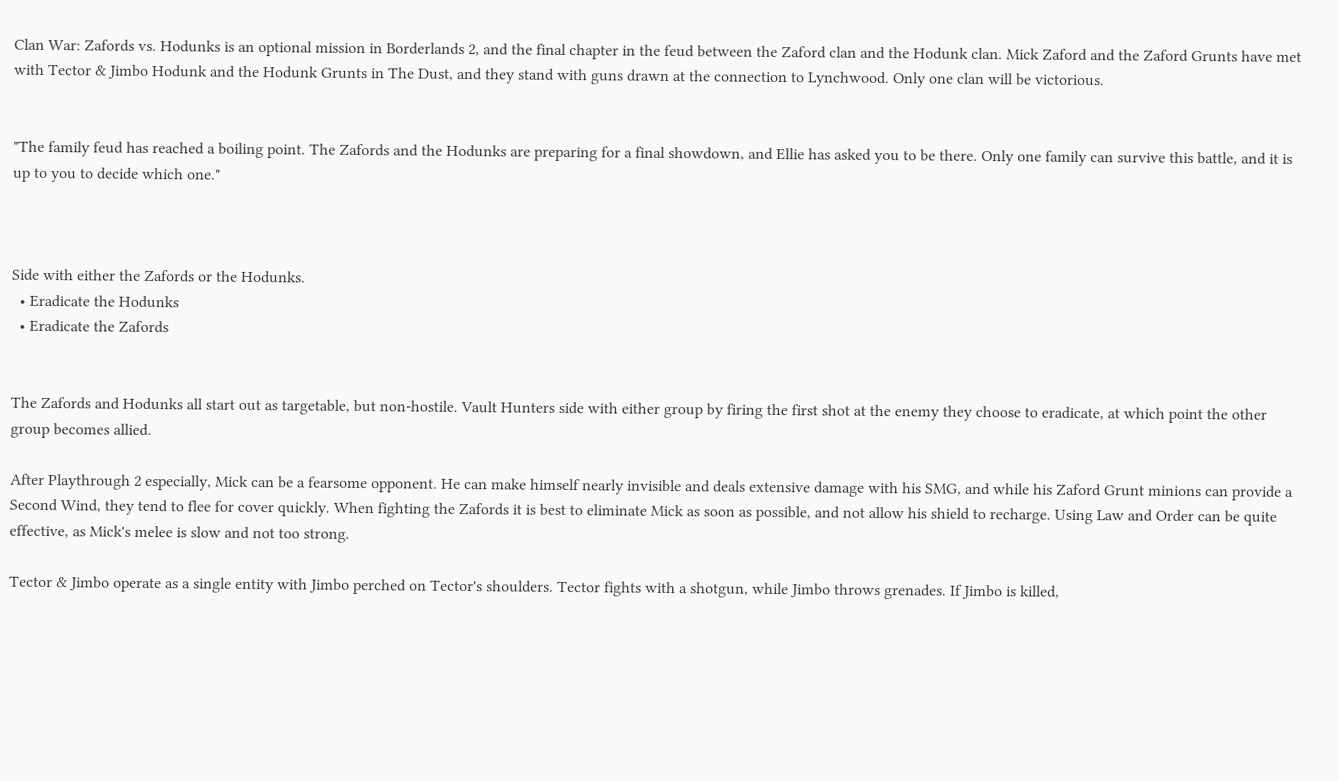Clan War: Zafords vs. Hodunks is an optional mission in Borderlands 2, and the final chapter in the feud between the Zaford clan and the Hodunk clan. Mick Zaford and the Zaford Grunts have met with Tector & Jimbo Hodunk and the Hodunk Grunts in The Dust, and they stand with guns drawn at the connection to Lynchwood. Only one clan will be victorious.


"The family feud has reached a boiling point. The Zafords and the Hodunks are preparing for a final showdown, and Ellie has asked you to be there. Only one family can survive this battle, and it is up to you to decide which one."



Side with either the Zafords or the Hodunks.
  • Eradicate the Hodunks
  • Eradicate the Zafords


The Zafords and Hodunks all start out as targetable, but non-hostile. Vault Hunters side with either group by firing the first shot at the enemy they choose to eradicate, at which point the other group becomes allied.

After Playthrough 2 especially, Mick can be a fearsome opponent. He can make himself nearly invisible and deals extensive damage with his SMG, and while his Zaford Grunt minions can provide a Second Wind, they tend to flee for cover quickly. When fighting the Zafords it is best to eliminate Mick as soon as possible, and not allow his shield to recharge. Using Law and Order can be quite effective, as Mick's melee is slow and not too strong.

Tector & Jimbo operate as a single entity with Jimbo perched on Tector's shoulders. Tector fights with a shotgun, while Jimbo throws grenades. If Jimbo is killed,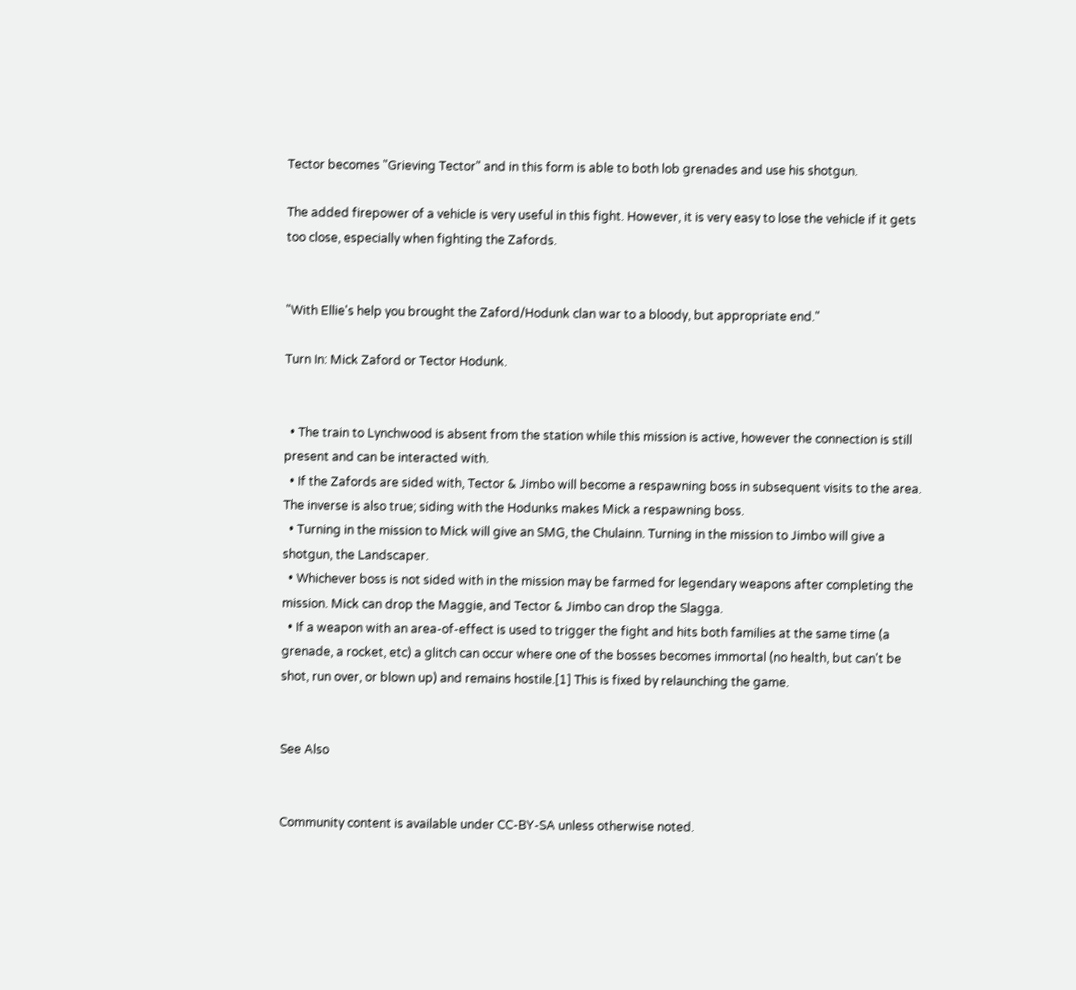Tector becomes "Grieving Tector" and in this form is able to both lob grenades and use his shotgun.

The added firepower of a vehicle is very useful in this fight. However, it is very easy to lose the vehicle if it gets too close, especially when fighting the Zafords.


"With Ellie's help you brought the Zaford/Hodunk clan war to a bloody, but appropriate end."

Turn In: Mick Zaford or Tector Hodunk.


  • The train to Lynchwood is absent from the station while this mission is active, however the connection is still present and can be interacted with.
  • If the Zafords are sided with, Tector & Jimbo will become a respawning boss in subsequent visits to the area. The inverse is also true; siding with the Hodunks makes Mick a respawning boss.
  • Turning in the mission to Mick will give an SMG, the Chulainn. Turning in the mission to Jimbo will give a shotgun, the Landscaper.
  • Whichever boss is not sided with in the mission may be farmed for legendary weapons after completing the mission. Mick can drop the Maggie, and Tector & Jimbo can drop the Slagga.
  • If a weapon with an area-of-effect is used to trigger the fight and hits both families at the same time (a grenade, a rocket, etc) a glitch can occur where one of the bosses becomes immortal (no health, but can't be shot, run over, or blown up) and remains hostile.[1] This is fixed by relaunching the game.


See Also


Community content is available under CC-BY-SA unless otherwise noted.